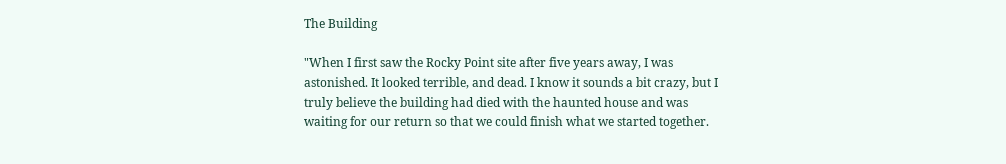The Building

"When I first saw the Rocky Point site after five years away, I was astonished. It looked terrible, and dead. I know it sounds a bit crazy, but I truly believe the building had died with the haunted house and was waiting for our return so that we could finish what we started together.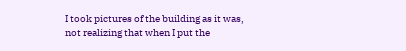I took pictures of the building as it was, not realizing that when I put the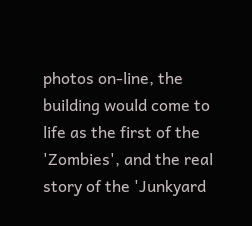photos on-line, the building would come to life as the first of the 'Zombies', and the real story of the 'Junkyard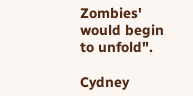Zombies' would begin to unfold".

Cydney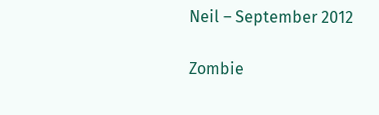Neil – September 2012

Zombie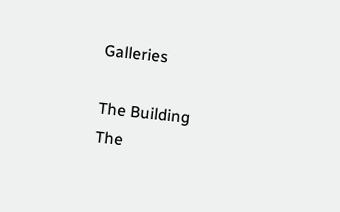Galleries

The Building               The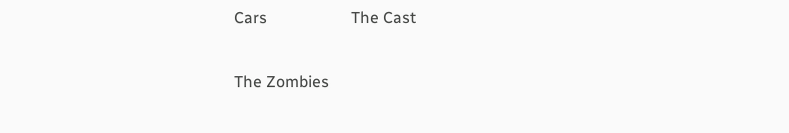Cars                     The Cast

The Zombies